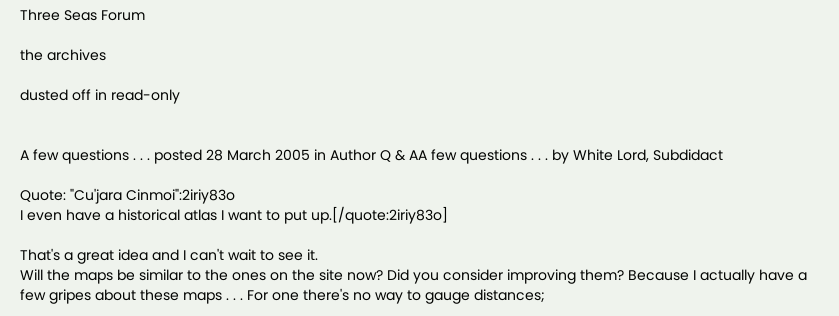Three Seas Forum

the archives

dusted off in read-only


A few questions . . . posted 28 March 2005 in Author Q & AA few questions . . . by White Lord, Subdidact

Quote: "Cu'jara Cinmoi":2iriy83o
I even have a historical atlas I want to put up.[/quote:2iriy83o]

That's a great idea and I can't wait to see it.
Will the maps be similar to the ones on the site now? Did you consider improving them? Because I actually have a few gripes about these maps . . . For one there's no way to gauge distances;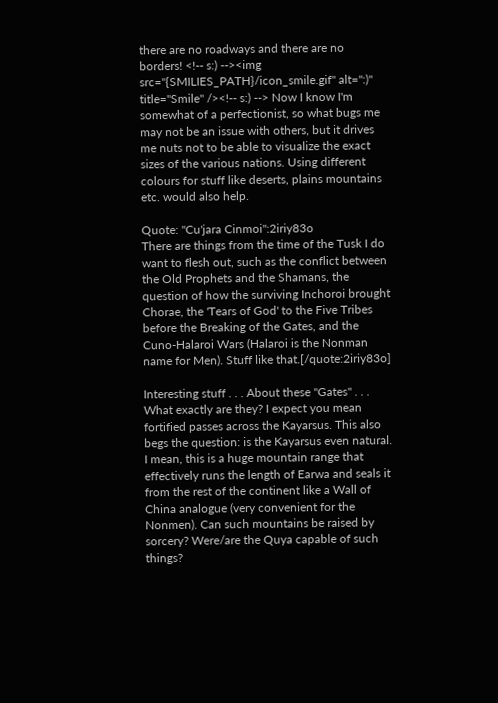there are no roadways and there are no borders! <!-- s:) --><img src="{SMILIES_PATH}/icon_smile.gif" alt=":)" title="Smile" /><!-- s:) --> Now I know I'm somewhat of a perfectionist, so what bugs me may not be an issue with others, but it drives me nuts not to be able to visualize the exact sizes of the various nations. Using different colours for stuff like deserts, plains mountains etc. would also help.

Quote: "Cu'jara Cinmoi":2iriy83o
There are things from the time of the Tusk I do want to flesh out, such as the conflict between the Old Prophets and the Shamans, the question of how the surviving Inchoroi brought Chorae, the 'Tears of God' to the Five Tribes before the Breaking of the Gates, and the Cuno-Halaroi Wars (Halaroi is the Nonman name for Men). Stuff like that.[/quote:2iriy83o]

Interesting stuff . . . About these "Gates" . . . What exactly are they? I expect you mean fortified passes across the Kayarsus. This also begs the question: is the Kayarsus even natural. I mean, this is a huge mountain range that effectively runs the length of Earwa and seals it from the rest of the continent like a Wall of China analogue (very convenient for the Nonmen). Can such mountains be raised by sorcery? Were/are the Quya capable of such things?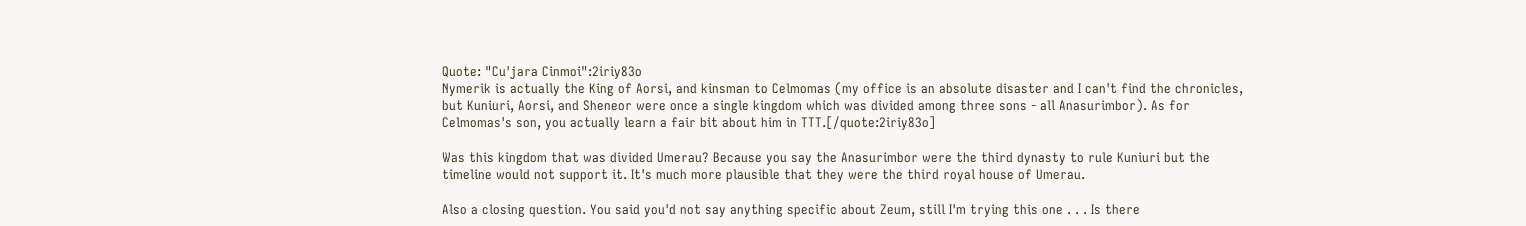Quote: "Cu'jara Cinmoi":2iriy83o
Nymerik is actually the King of Aorsi, and kinsman to Celmomas (my office is an absolute disaster and I can't find the chronicles, but Kuniuri, Aorsi, and Sheneor were once a single kingdom which was divided among three sons - all Anasurimbor). As for Celmomas's son, you actually learn a fair bit about him in TTT.[/quote:2iriy83o]

Was this kingdom that was divided Umerau? Because you say the Anasurimbor were the third dynasty to rule Kuniuri but the timeline would not support it. It's much more plausible that they were the third royal house of Umerau.

Also a closing question. You said you'd not say anything specific about Zeum, still I'm trying this one . . . Is there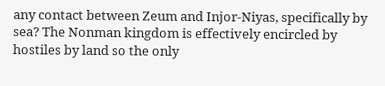any contact between Zeum and Injor-Niyas, specifically by sea? The Nonman kingdom is effectively encircled by hostiles by land so the only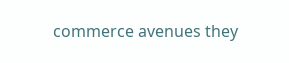commerce avenues they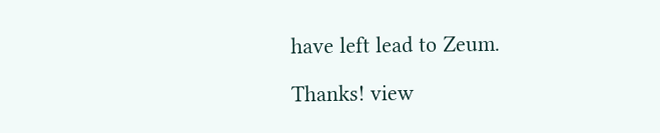have left lead to Zeum.

Thanks! view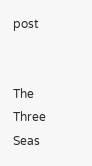post


The Three Seas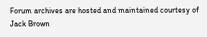Forum archives are hosted and maintained courtesy of Jack Brown